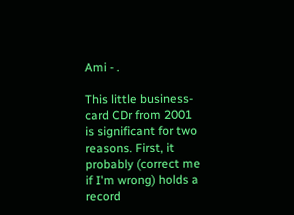Ami - .

This little business-card CDr from 2001 is significant for two reasons. First, it probably (correct me if I'm wrong) holds a record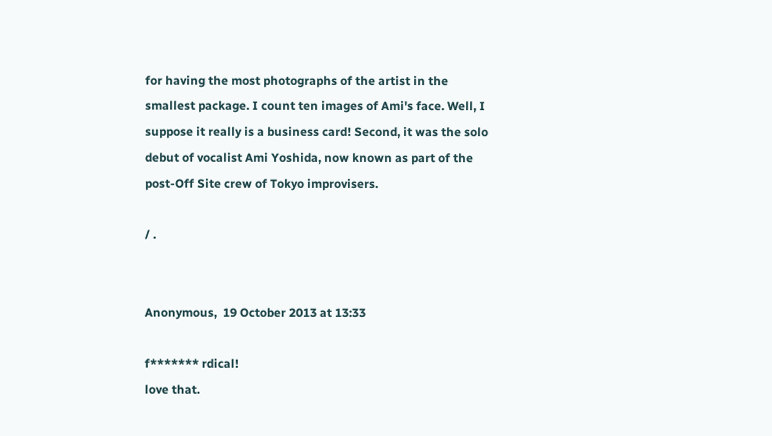for having the most photographs of the artist in the smallest package. I count ten images of Ami's face. Well, I suppose it really is a business card! Second, it was the solo debut of vocalist Ami Yoshida, now known as part of the post-Off Site crew of Tokyo improvisers.

/ .


Anonymous,  19 October 2013 at 13:33

f******* rdical!
love that.